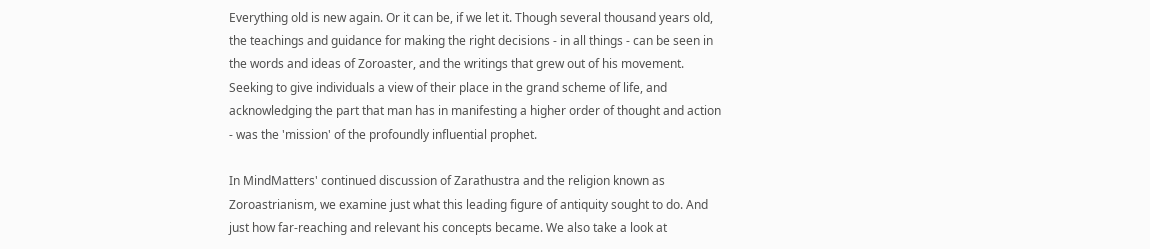Everything old is new again. Or it can be, if we let it. Though several thousand years old, the teachings and guidance for making the right decisions - in all things - can be seen in the words and ideas of Zoroaster, and the writings that grew out of his movement. Seeking to give individuals a view of their place in the grand scheme of life, and acknowledging the part that man has in manifesting a higher order of thought and action - was the 'mission' of the profoundly influential prophet.

In MindMatters' continued discussion of Zarathustra and the religion known as Zoroastrianism, we examine just what this leading figure of antiquity sought to do. And just how far-reaching and relevant his concepts became. We also take a look at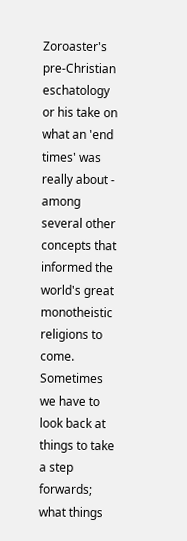Zoroaster's pre-Christian eschatology or his take on what an 'end times' was really about - among several other concepts that informed the world's great monotheistic religions to come. Sometimes we have to look back at things to take a step forwards; what things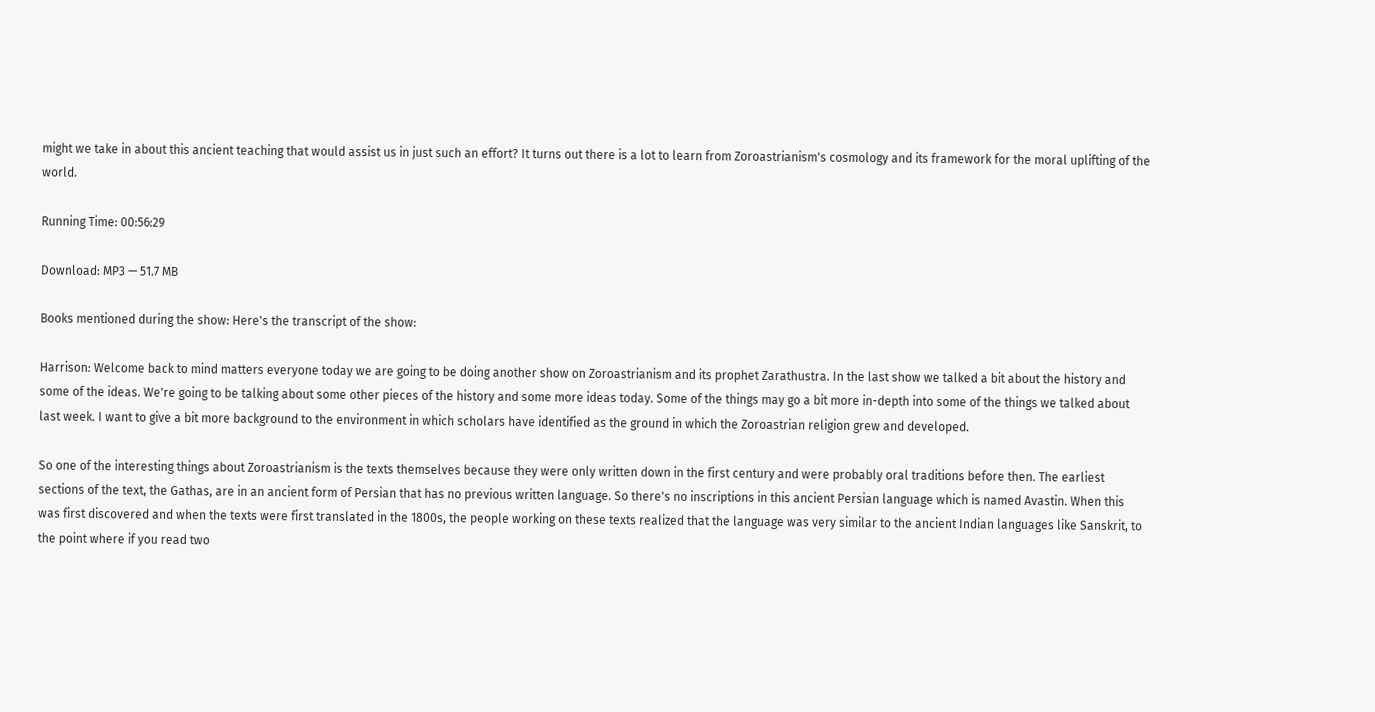might we take in about this ancient teaching that would assist us in just such an effort? It turns out there is a lot to learn from Zoroastrianism's cosmology and its framework for the moral uplifting of the world.

Running Time: 00:56:29

Download: MP3 — 51.7 MB

Books mentioned during the show: Here's the transcript of the show:

Harrison: Welcome back to mind matters everyone today we are going to be doing another show on Zoroastrianism and its prophet Zarathustra. In the last show we talked a bit about the history and some of the ideas. We're going to be talking about some other pieces of the history and some more ideas today. Some of the things may go a bit more in-depth into some of the things we talked about last week. I want to give a bit more background to the environment in which scholars have identified as the ground in which the Zoroastrian religion grew and developed.

So one of the interesting things about Zoroastrianism is the texts themselves because they were only written down in the first century and were probably oral traditions before then. The earliest sections of the text, the Gathas, are in an ancient form of Persian that has no previous written language. So there's no inscriptions in this ancient Persian language which is named Avastin. When this was first discovered and when the texts were first translated in the 1800s, the people working on these texts realized that the language was very similar to the ancient Indian languages like Sanskrit, to the point where if you read two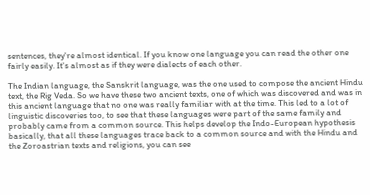sentences, they're almost identical. If you know one language you can read the other one fairly easily. It's almost as if they were dialects of each other.

The Indian language, the Sanskrit language, was the one used to compose the ancient Hindu text, the Rig Veda. So we have these two ancient texts, one of which was discovered and was in this ancient language that no one was really familiar with at the time. This led to a lot of linguistic discoveries too, to see that these languages were part of the same family and probably came from a common source. This helps develop the Indo-European hypothesis basically, that all these languages trace back to a common source and with the Hindu and the Zoroastrian texts and religions, you can see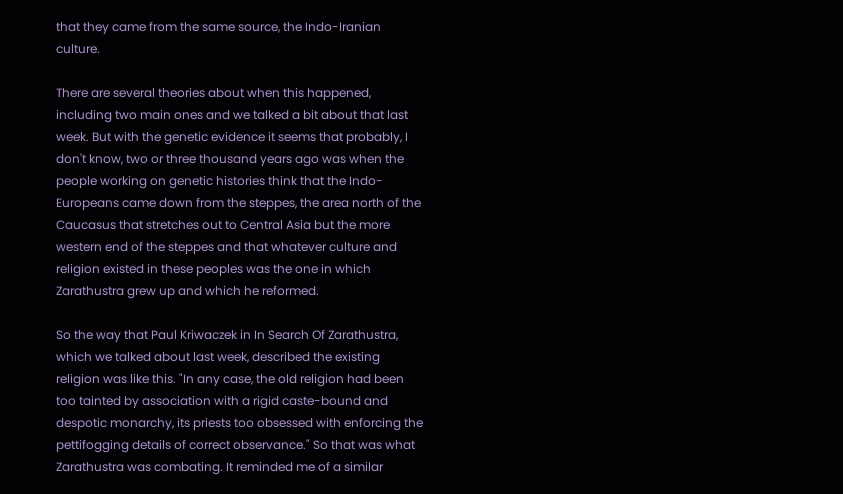that they came from the same source, the Indo-Iranian culture.

There are several theories about when this happened, including two main ones and we talked a bit about that last week. But with the genetic evidence it seems that probably, I don't know, two or three thousand years ago was when the people working on genetic histories think that the Indo-Europeans came down from the steppes, the area north of the Caucasus that stretches out to Central Asia but the more western end of the steppes and that whatever culture and religion existed in these peoples was the one in which Zarathustra grew up and which he reformed.

So the way that Paul Kriwaczek in In Search Of Zarathustra, which we talked about last week, described the existing religion was like this. "In any case, the old religion had been too tainted by association with a rigid caste-bound and despotic monarchy, its priests too obsessed with enforcing the pettifogging details of correct observance." So that was what Zarathustra was combating. It reminded me of a similar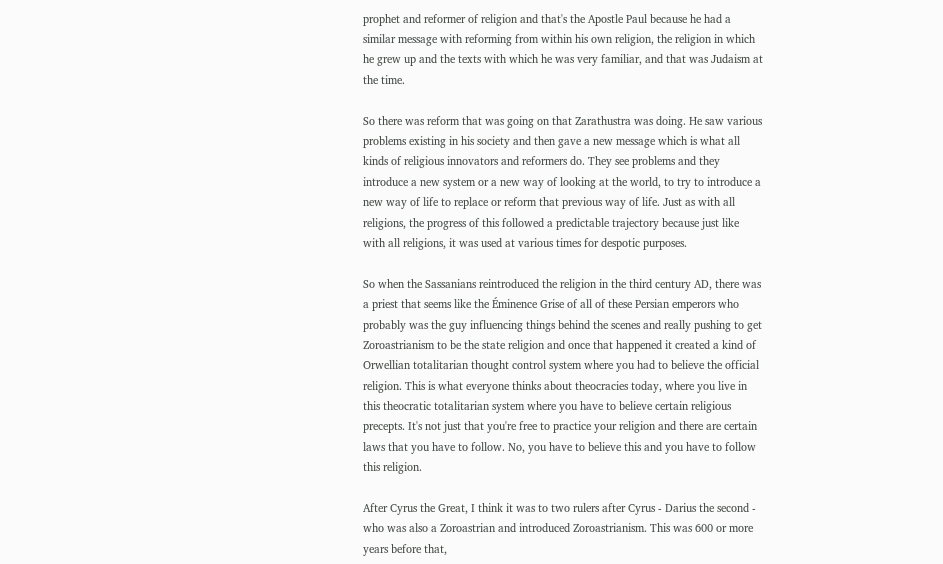prophet and reformer of religion and that's the Apostle Paul because he had a similar message with reforming from within his own religion, the religion in which he grew up and the texts with which he was very familiar, and that was Judaism at the time.

So there was reform that was going on that Zarathustra was doing. He saw various problems existing in his society and then gave a new message which is what all kinds of religious innovators and reformers do. They see problems and they introduce a new system or a new way of looking at the world, to try to introduce a new way of life to replace or reform that previous way of life. Just as with all religions, the progress of this followed a predictable trajectory because just like with all religions, it was used at various times for despotic purposes.

So when the Sassanians reintroduced the religion in the third century AD, there was a priest that seems like the Éminence Grise of all of these Persian emperors who probably was the guy influencing things behind the scenes and really pushing to get Zoroastrianism to be the state religion and once that happened it created a kind of Orwellian totalitarian thought control system where you had to believe the official religion. This is what everyone thinks about theocracies today, where you live in this theocratic totalitarian system where you have to believe certain religious precepts. It's not just that you're free to practice your religion and there are certain laws that you have to follow. No, you have to believe this and you have to follow this religion.

After Cyrus the Great, I think it was to two rulers after Cyrus - Darius the second - who was also a Zoroastrian and introduced Zoroastrianism. This was 600 or more years before that,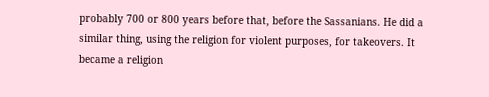probably 700 or 800 years before that, before the Sassanians. He did a similar thing, using the religion for violent purposes, for takeovers. It became a religion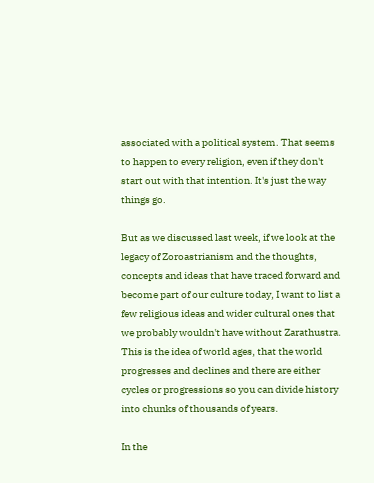associated with a political system. That seems to happen to every religion, even if they don't start out with that intention. It's just the way things go.

But as we discussed last week, if we look at the legacy of Zoroastrianism and the thoughts, concepts and ideas that have traced forward and become part of our culture today, I want to list a few religious ideas and wider cultural ones that we probably wouldn't have without Zarathustra. This is the idea of world ages, that the world progresses and declines and there are either cycles or progressions so you can divide history into chunks of thousands of years.

In the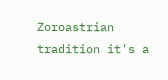Zoroastrian tradition it's a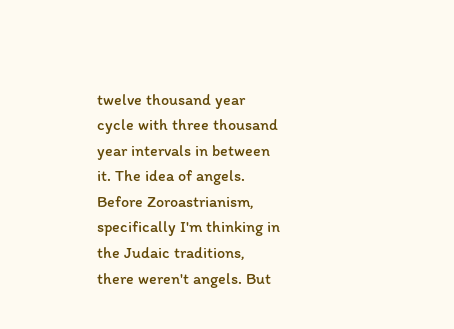twelve thousand year cycle with three thousand year intervals in between it. The idea of angels. Before Zoroastrianism, specifically I'm thinking in the Judaic traditions, there weren't angels. But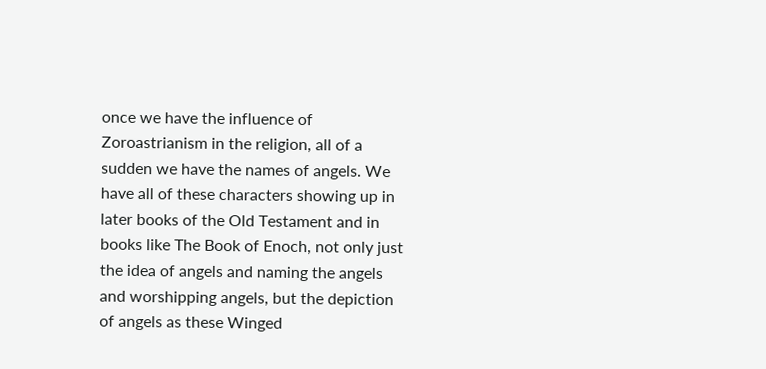once we have the influence of Zoroastrianism in the religion, all of a sudden we have the names of angels. We have all of these characters showing up in later books of the Old Testament and in books like The Book of Enoch, not only just the idea of angels and naming the angels and worshipping angels, but the depiction of angels as these Winged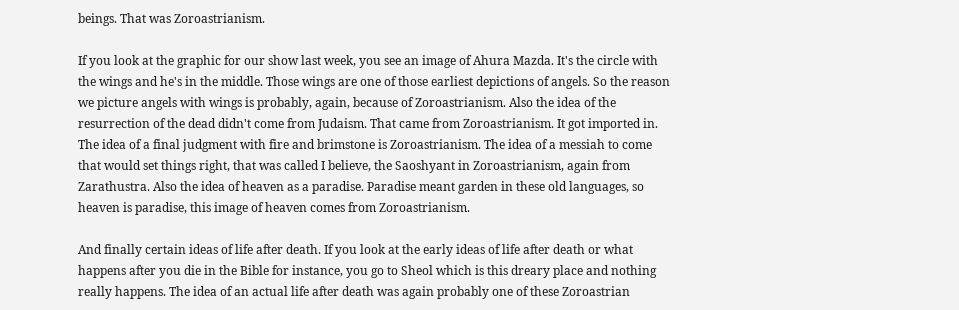beings. That was Zoroastrianism.

If you look at the graphic for our show last week, you see an image of Ahura Mazda. It's the circle with the wings and he's in the middle. Those wings are one of those earliest depictions of angels. So the reason we picture angels with wings is probably, again, because of Zoroastrianism. Also the idea of the resurrection of the dead didn't come from Judaism. That came from Zoroastrianism. It got imported in. The idea of a final judgment with fire and brimstone is Zoroastrianism. The idea of a messiah to come that would set things right, that was called I believe, the Saoshyant in Zoroastrianism, again from Zarathustra. Also the idea of heaven as a paradise. Paradise meant garden in these old languages, so heaven is paradise, this image of heaven comes from Zoroastrianism.

And finally certain ideas of life after death. If you look at the early ideas of life after death or what happens after you die in the Bible for instance, you go to Sheol which is this dreary place and nothing really happens. The idea of an actual life after death was again probably one of these Zoroastrian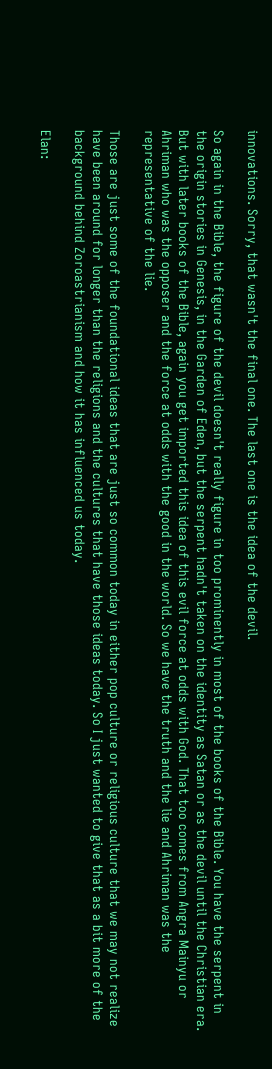innovations. Sorry, that wasn't the final one. The last one is the idea of the devil.

So again in the Bible, the figure of the devil doesn't really figure in too prominently in most of the books of the Bible. You have the serpent in the origin stories in Genesis, in the Garden of Eden, but the serpent hadn't taken on the identity as Satan or as the devil until the Christian era. But with later books of the Bible, again you get imported this idea of this evil force at odds with God. That too comes from Angra Mainyu or Ahriman who was the opposer and the force at odds with the good in the world. So we have the truth and the lie and Ahriman was the representative of the lie.

Those are just some of the foundational ideas that are just so common today in either pop culture or religious culture that we may not realize have been around for longer than the religions and the cultures that have those ideas today. So I just wanted to give that as a bit more of the background behind Zoroastrianism and how it has influenced us today.

Elan: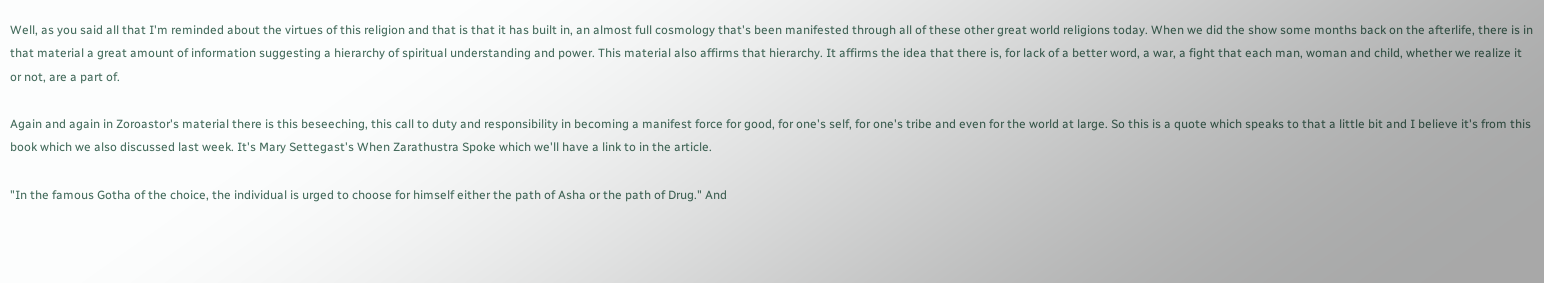Well, as you said all that I'm reminded about the virtues of this religion and that is that it has built in, an almost full cosmology that's been manifested through all of these other great world religions today. When we did the show some months back on the afterlife, there is in that material a great amount of information suggesting a hierarchy of spiritual understanding and power. This material also affirms that hierarchy. It affirms the idea that there is, for lack of a better word, a war, a fight that each man, woman and child, whether we realize it or not, are a part of.

Again and again in Zoroastor's material there is this beseeching, this call to duty and responsibility in becoming a manifest force for good, for one's self, for one's tribe and even for the world at large. So this is a quote which speaks to that a little bit and I believe it's from this book which we also discussed last week. It's Mary Settegast's When Zarathustra Spoke which we'll have a link to in the article.

"In the famous Gotha of the choice, the individual is urged to choose for himself either the path of Asha or the path of Drug." And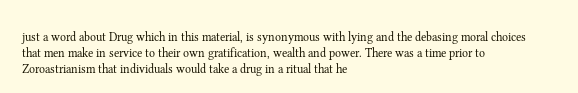just a word about Drug which in this material, is synonymous with lying and the debasing moral choices that men make in service to their own gratification, wealth and power. There was a time prior to Zoroastrianism that individuals would take a drug in a ritual that he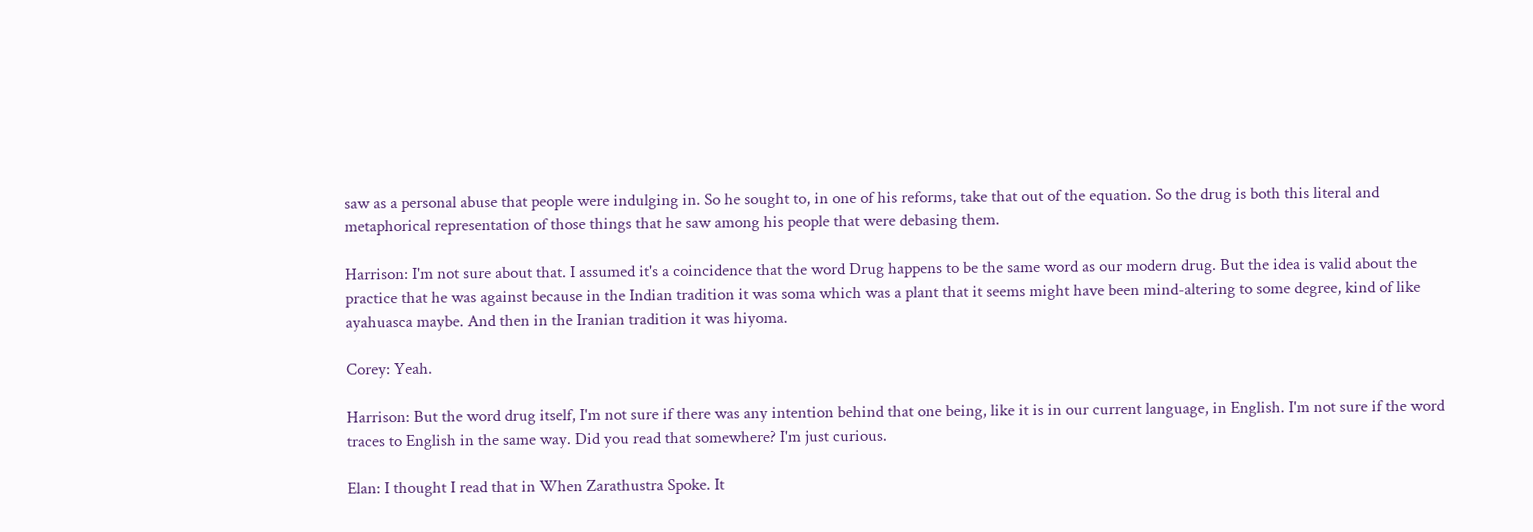saw as a personal abuse that people were indulging in. So he sought to, in one of his reforms, take that out of the equation. So the drug is both this literal and metaphorical representation of those things that he saw among his people that were debasing them.

Harrison: I'm not sure about that. I assumed it's a coincidence that the word Drug happens to be the same word as our modern drug. But the idea is valid about the practice that he was against because in the Indian tradition it was soma which was a plant that it seems might have been mind-altering to some degree, kind of like ayahuasca maybe. And then in the Iranian tradition it was hiyoma.

Corey: Yeah.

Harrison: But the word drug itself, I'm not sure if there was any intention behind that one being, like it is in our current language, in English. I'm not sure if the word traces to English in the same way. Did you read that somewhere? I'm just curious.

Elan: I thought I read that in When Zarathustra Spoke. It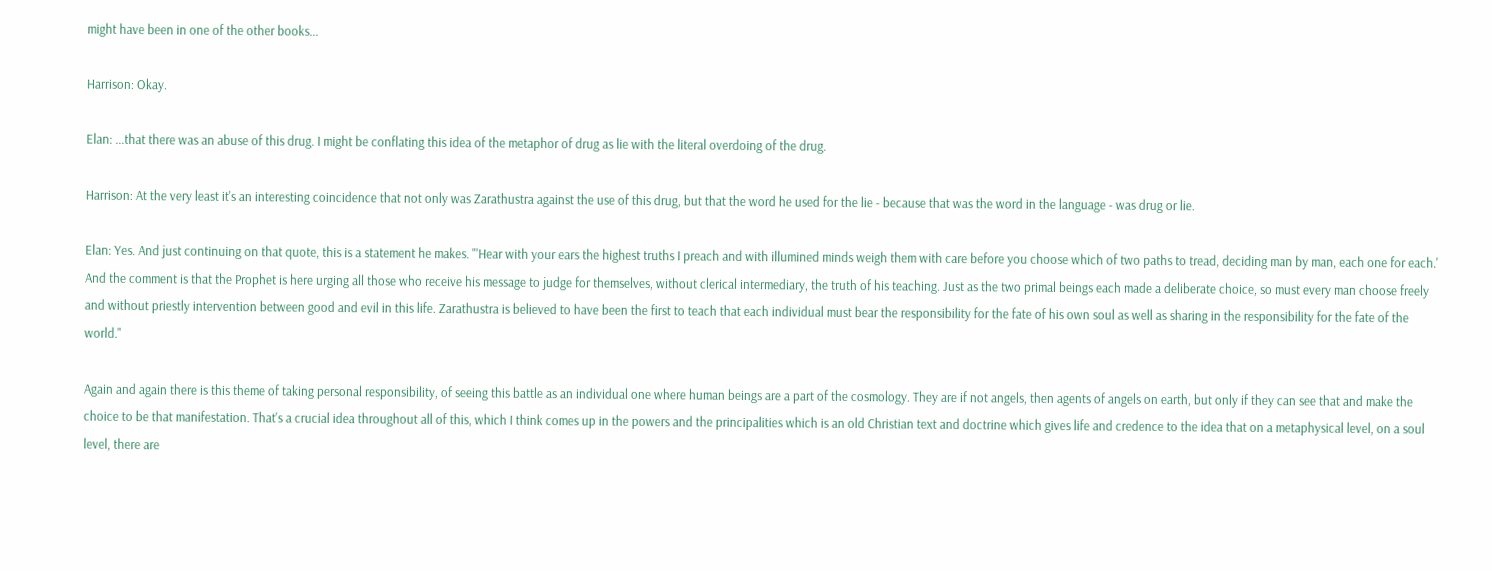might have been in one of the other books...

Harrison: Okay.

Elan: ...that there was an abuse of this drug. I might be conflating this idea of the metaphor of drug as lie with the literal overdoing of the drug.

Harrison: At the very least it's an interesting coincidence that not only was Zarathustra against the use of this drug, but that the word he used for the lie - because that was the word in the language - was drug or lie.

Elan: Yes. And just continuing on that quote, this is a statement he makes. "'Hear with your ears the highest truths I preach and with illumined minds weigh them with care before you choose which of two paths to tread, deciding man by man, each one for each.' And the comment is that the Prophet is here urging all those who receive his message to judge for themselves, without clerical intermediary, the truth of his teaching. Just as the two primal beings each made a deliberate choice, so must every man choose freely and without priestly intervention between good and evil in this life. Zarathustra is believed to have been the first to teach that each individual must bear the responsibility for the fate of his own soul as well as sharing in the responsibility for the fate of the world."

Again and again there is this theme of taking personal responsibility, of seeing this battle as an individual one where human beings are a part of the cosmology. They are if not angels, then agents of angels on earth, but only if they can see that and make the choice to be that manifestation. That's a crucial idea throughout all of this, which I think comes up in the powers and the principalities which is an old Christian text and doctrine which gives life and credence to the idea that on a metaphysical level, on a soul level, there are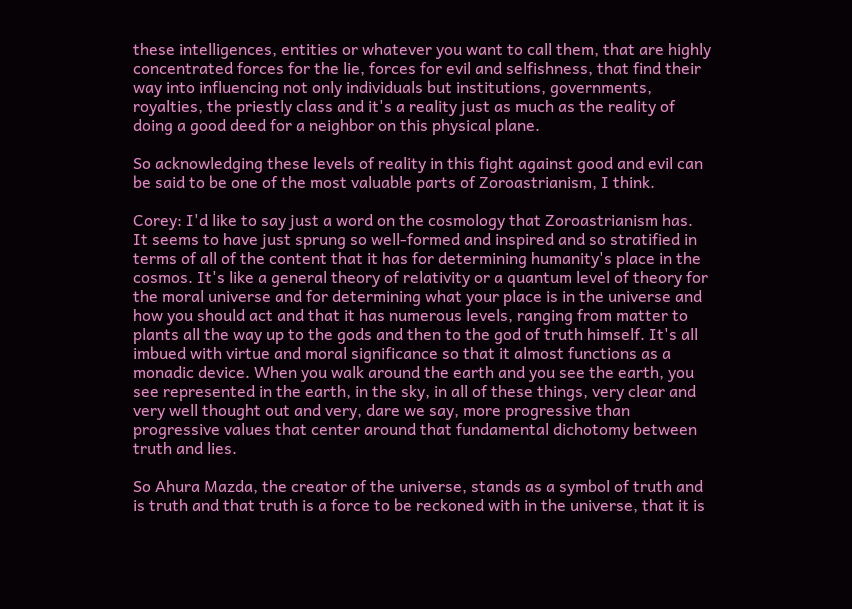these intelligences, entities or whatever you want to call them, that are highly concentrated forces for the lie, forces for evil and selfishness, that find their way into influencing not only individuals but institutions, governments, royalties, the priestly class and it's a reality just as much as the reality of doing a good deed for a neighbor on this physical plane.

So acknowledging these levels of reality in this fight against good and evil can be said to be one of the most valuable parts of Zoroastrianism, I think.

Corey: I'd like to say just a word on the cosmology that Zoroastrianism has. It seems to have just sprung so well-formed and inspired and so stratified in terms of all of the content that it has for determining humanity's place in the cosmos. It's like a general theory of relativity or a quantum level of theory for the moral universe and for determining what your place is in the universe and how you should act and that it has numerous levels, ranging from matter to plants all the way up to the gods and then to the god of truth himself. It's all imbued with virtue and moral significance so that it almost functions as a monadic device. When you walk around the earth and you see the earth, you see represented in the earth, in the sky, in all of these things, very clear and very well thought out and very, dare we say, more progressive than progressive values that center around that fundamental dichotomy between truth and lies.

So Ahura Mazda, the creator of the universe, stands as a symbol of truth and is truth and that truth is a force to be reckoned with in the universe, that it is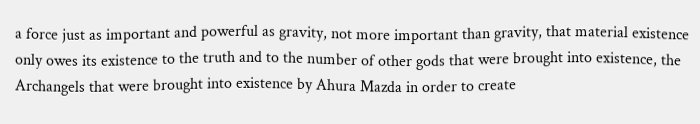a force just as important and powerful as gravity, not more important than gravity, that material existence only owes its existence to the truth and to the number of other gods that were brought into existence, the Archangels that were brought into existence by Ahura Mazda in order to create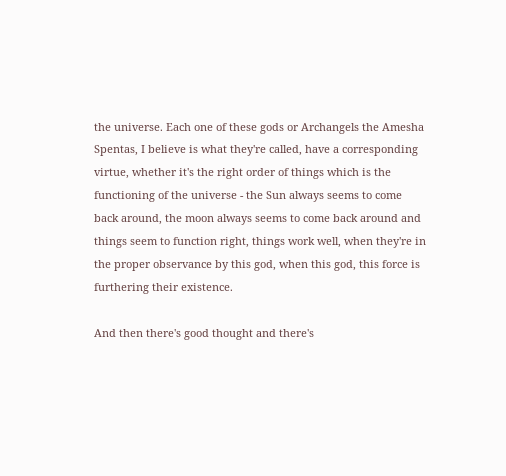the universe. Each one of these gods or Archangels the Amesha Spentas, I believe is what they're called, have a corresponding virtue, whether it's the right order of things which is the functioning of the universe - the Sun always seems to come back around, the moon always seems to come back around and things seem to function right, things work well, when they're in the proper observance by this god, when this god, this force is furthering their existence.

And then there's good thought and there's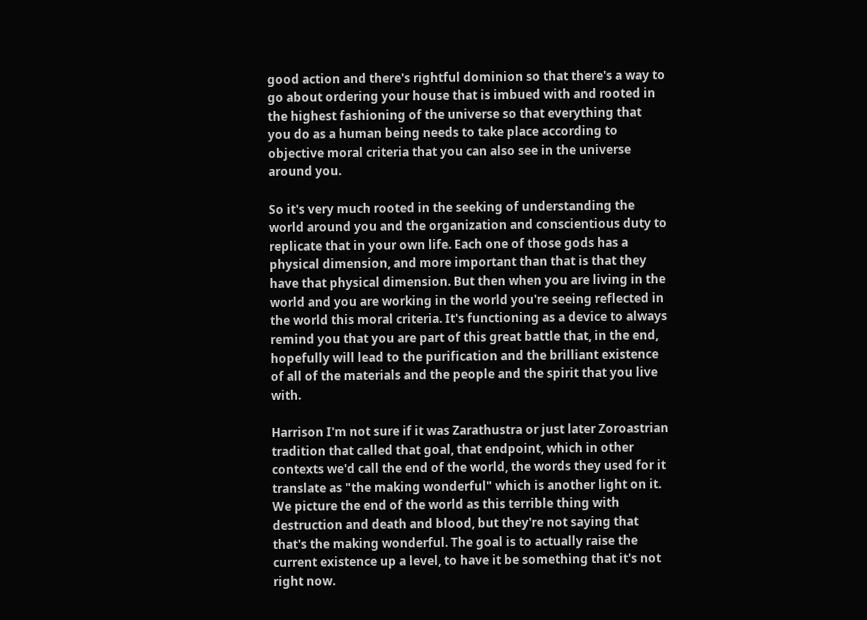good action and there's rightful dominion so that there's a way to go about ordering your house that is imbued with and rooted in the highest fashioning of the universe so that everything that you do as a human being needs to take place according to objective moral criteria that you can also see in the universe around you.

So it's very much rooted in the seeking of understanding the world around you and the organization and conscientious duty to replicate that in your own life. Each one of those gods has a physical dimension, and more important than that is that they have that physical dimension. But then when you are living in the world and you are working in the world you're seeing reflected in the world this moral criteria. It's functioning as a device to always remind you that you are part of this great battle that, in the end, hopefully will lead to the purification and the brilliant existence of all of the materials and the people and the spirit that you live with.

Harrison I'm not sure if it was Zarathustra or just later Zoroastrian tradition that called that goal, that endpoint, which in other contexts we'd call the end of the world, the words they used for it translate as "the making wonderful" which is another light on it. We picture the end of the world as this terrible thing with destruction and death and blood, but they're not saying that that's the making wonderful. The goal is to actually raise the current existence up a level, to have it be something that it's not right now.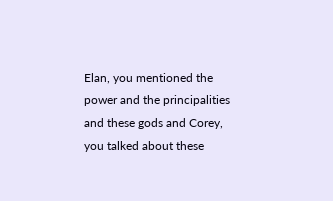Elan, you mentioned the power and the principalities and these gods and Corey, you talked about these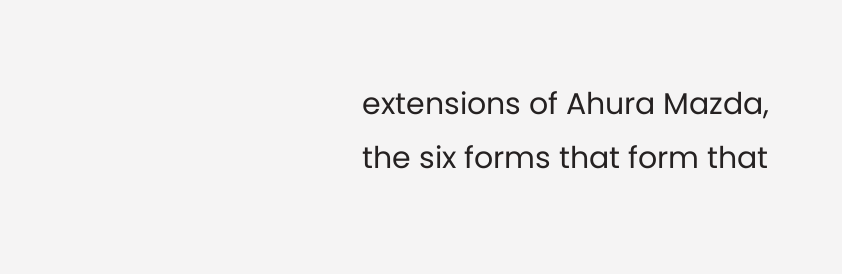extensions of Ahura Mazda, the six forms that form that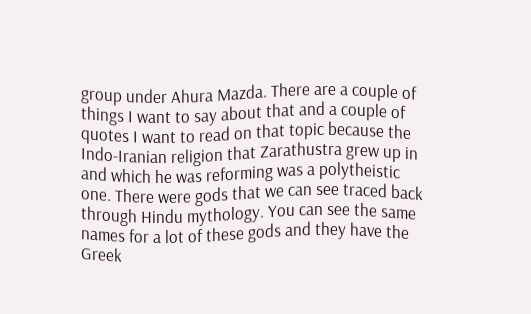group under Ahura Mazda. There are a couple of things I want to say about that and a couple of quotes I want to read on that topic because the Indo-Iranian religion that Zarathustra grew up in and which he was reforming was a polytheistic one. There were gods that we can see traced back through Hindu mythology. You can see the same names for a lot of these gods and they have the Greek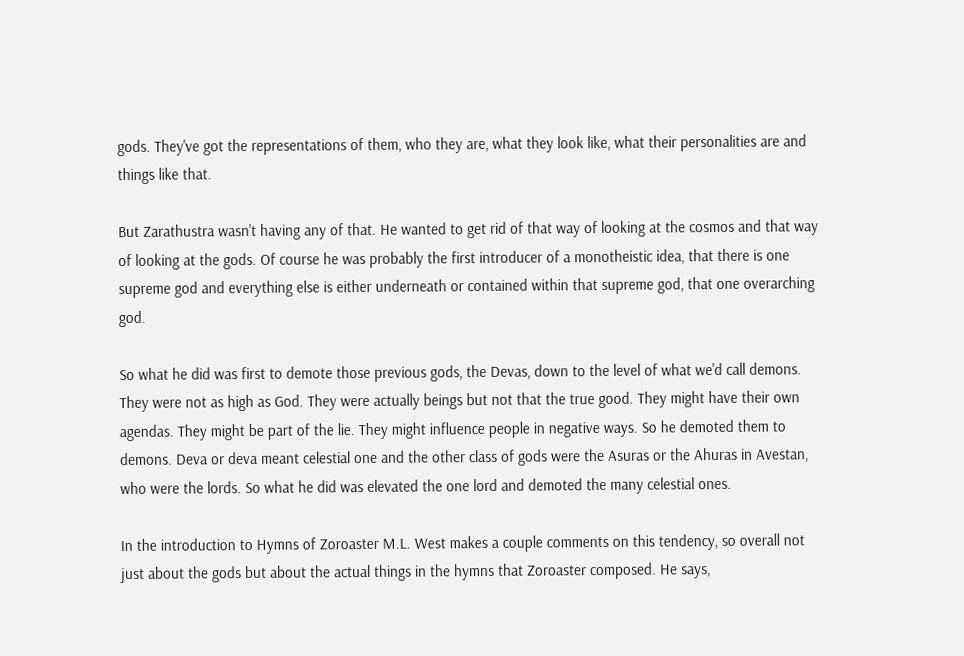gods. They've got the representations of them, who they are, what they look like, what their personalities are and things like that.

But Zarathustra wasn't having any of that. He wanted to get rid of that way of looking at the cosmos and that way of looking at the gods. Of course he was probably the first introducer of a monotheistic idea, that there is one supreme god and everything else is either underneath or contained within that supreme god, that one overarching god.

So what he did was first to demote those previous gods, the Devas, down to the level of what we'd call demons. They were not as high as God. They were actually beings but not that the true good. They might have their own agendas. They might be part of the lie. They might influence people in negative ways. So he demoted them to demons. Deva or deva meant celestial one and the other class of gods were the Asuras or the Ahuras in Avestan, who were the lords. So what he did was elevated the one lord and demoted the many celestial ones.

In the introduction to Hymns of Zoroaster M.L. West makes a couple comments on this tendency, so overall not just about the gods but about the actual things in the hymns that Zoroaster composed. He says,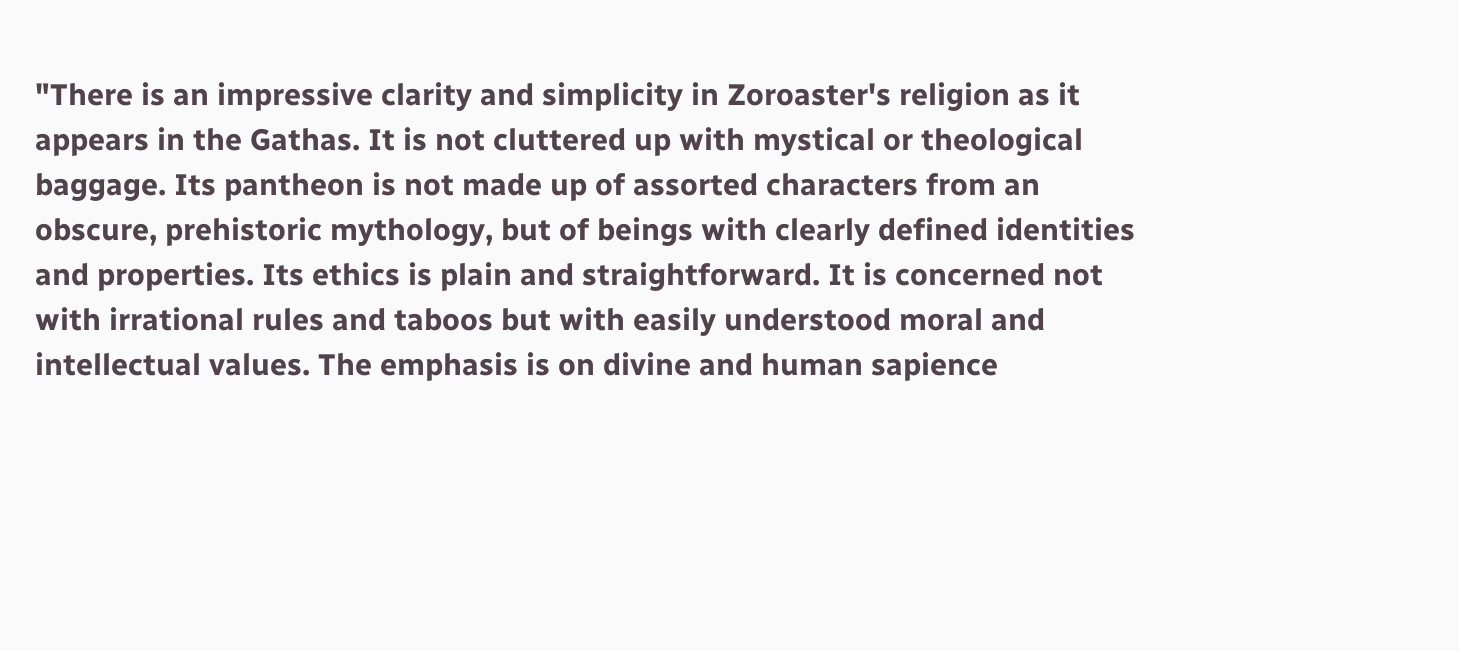"There is an impressive clarity and simplicity in Zoroaster's religion as it appears in the Gathas. It is not cluttered up with mystical or theological baggage. Its pantheon is not made up of assorted characters from an obscure, prehistoric mythology, but of beings with clearly defined identities and properties. Its ethics is plain and straightforward. It is concerned not with irrational rules and taboos but with easily understood moral and intellectual values. The emphasis is on divine and human sapience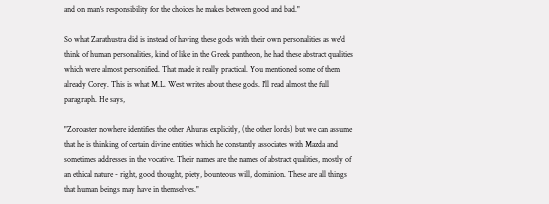and on man's responsibility for the choices he makes between good and bad."

So what Zarathustra did is instead of having these gods with their own personalities as we'd think of human personalities, kind of like in the Greek pantheon, he had these abstract qualities which were almost personified. That made it really practical. You mentioned some of them already Corey. This is what M.L. West writes about these gods. I'll read almost the full paragraph. He says,

"Zoroaster nowhere identifies the other Ahuras explicitly, (the other lords) but we can assume that he is thinking of certain divine entities which he constantly associates with Mazda and sometimes addresses in the vocative. Their names are the names of abstract qualities, mostly of an ethical nature - right, good thought, piety, bounteous will, dominion. These are all things that human beings may have in themselves."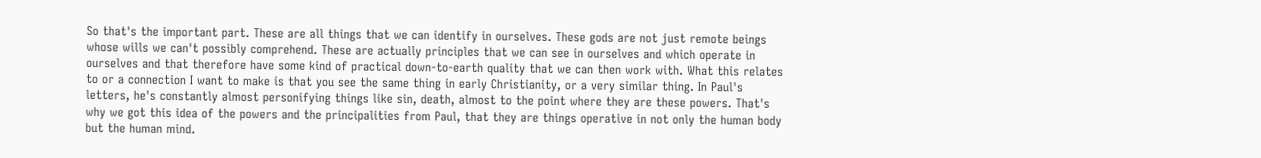So that's the important part. These are all things that we can identify in ourselves. These gods are not just remote beings whose wills we can't possibly comprehend. These are actually principles that we can see in ourselves and which operate in ourselves and that therefore have some kind of practical down-to-earth quality that we can then work with. What this relates to or a connection I want to make is that you see the same thing in early Christianity, or a very similar thing. In Paul's letters, he's constantly almost personifying things like sin, death, almost to the point where they are these powers. That's why we got this idea of the powers and the principalities from Paul, that they are things operative in not only the human body but the human mind.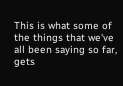This is what some of the things that we've all been saying so far, gets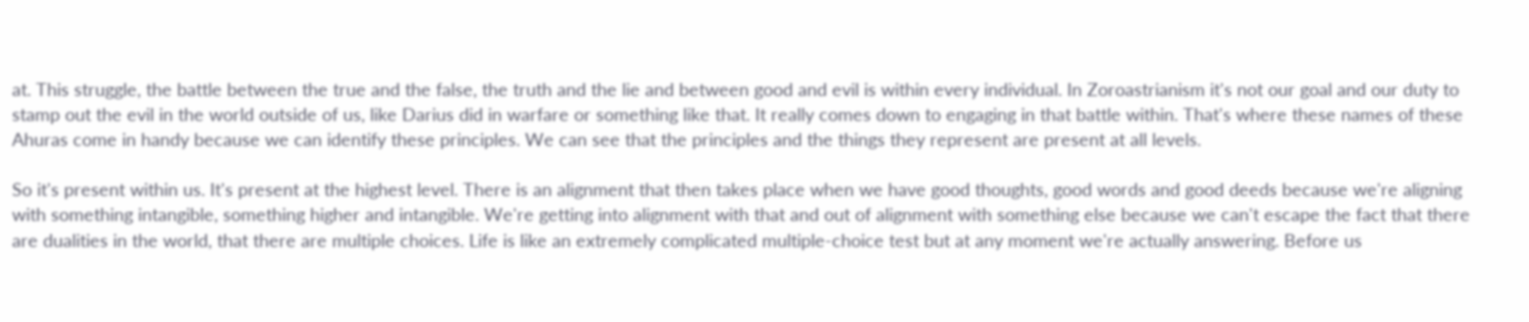at. This struggle, the battle between the true and the false, the truth and the lie and between good and evil is within every individual. In Zoroastrianism it's not our goal and our duty to stamp out the evil in the world outside of us, like Darius did in warfare or something like that. It really comes down to engaging in that battle within. That's where these names of these Ahuras come in handy because we can identify these principles. We can see that the principles and the things they represent are present at all levels.

So it's present within us. It's present at the highest level. There is an alignment that then takes place when we have good thoughts, good words and good deeds because we're aligning with something intangible, something higher and intangible. We're getting into alignment with that and out of alignment with something else because we can't escape the fact that there are dualities in the world, that there are multiple choices. Life is like an extremely complicated multiple-choice test but at any moment we're actually answering. Before us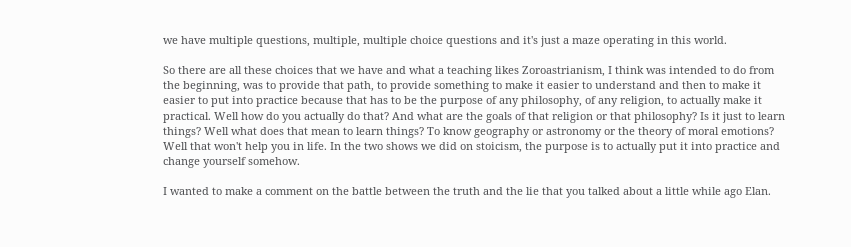we have multiple questions, multiple, multiple choice questions and it's just a maze operating in this world.

So there are all these choices that we have and what a teaching likes Zoroastrianism, I think was intended to do from the beginning, was to provide that path, to provide something to make it easier to understand and then to make it easier to put into practice because that has to be the purpose of any philosophy, of any religion, to actually make it practical. Well how do you actually do that? And what are the goals of that religion or that philosophy? Is it just to learn things? Well what does that mean to learn things? To know geography or astronomy or the theory of moral emotions? Well that won't help you in life. In the two shows we did on stoicism, the purpose is to actually put it into practice and change yourself somehow.

I wanted to make a comment on the battle between the truth and the lie that you talked about a little while ago Elan.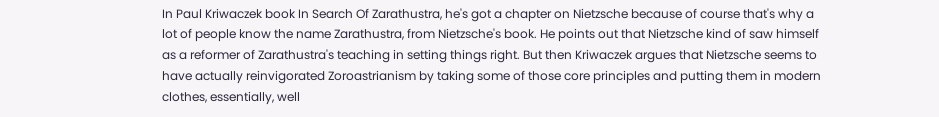In Paul Kriwaczek book In Search Of Zarathustra, he's got a chapter on Nietzsche because of course that's why a lot of people know the name Zarathustra, from Nietzsche's book. He points out that Nietzsche kind of saw himself as a reformer of Zarathustra's teaching in setting things right. But then Kriwaczek argues that Nietzsche seems to have actually reinvigorated Zoroastrianism by taking some of those core principles and putting them in modern clothes, essentially, well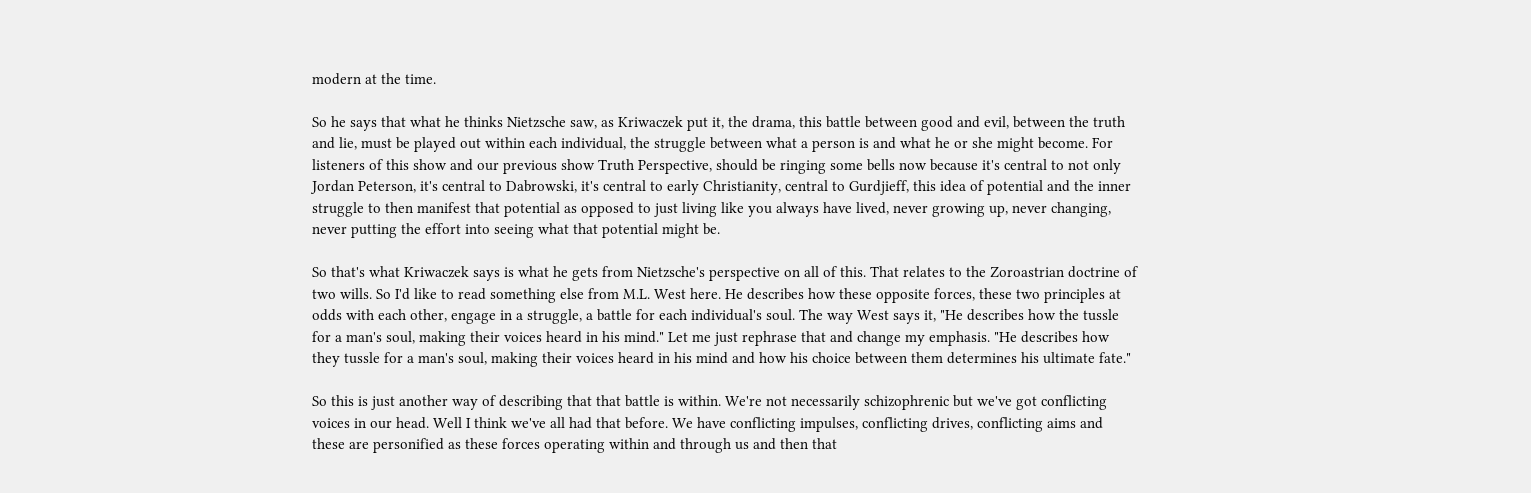modern at the time.

So he says that what he thinks Nietzsche saw, as Kriwaczek put it, the drama, this battle between good and evil, between the truth and lie, must be played out within each individual, the struggle between what a person is and what he or she might become. For listeners of this show and our previous show Truth Perspective, should be ringing some bells now because it's central to not only Jordan Peterson, it's central to Dabrowski, it's central to early Christianity, central to Gurdjieff, this idea of potential and the inner struggle to then manifest that potential as opposed to just living like you always have lived, never growing up, never changing, never putting the effort into seeing what that potential might be.

So that's what Kriwaczek says is what he gets from Nietzsche's perspective on all of this. That relates to the Zoroastrian doctrine of two wills. So I'd like to read something else from M.L. West here. He describes how these opposite forces, these two principles at odds with each other, engage in a struggle, a battle for each individual's soul. The way West says it, "He describes how the tussle for a man's soul, making their voices heard in his mind." Let me just rephrase that and change my emphasis. "He describes how they tussle for a man's soul, making their voices heard in his mind and how his choice between them determines his ultimate fate."

So this is just another way of describing that that battle is within. We're not necessarily schizophrenic but we've got conflicting voices in our head. Well I think we've all had that before. We have conflicting impulses, conflicting drives, conflicting aims and these are personified as these forces operating within and through us and then that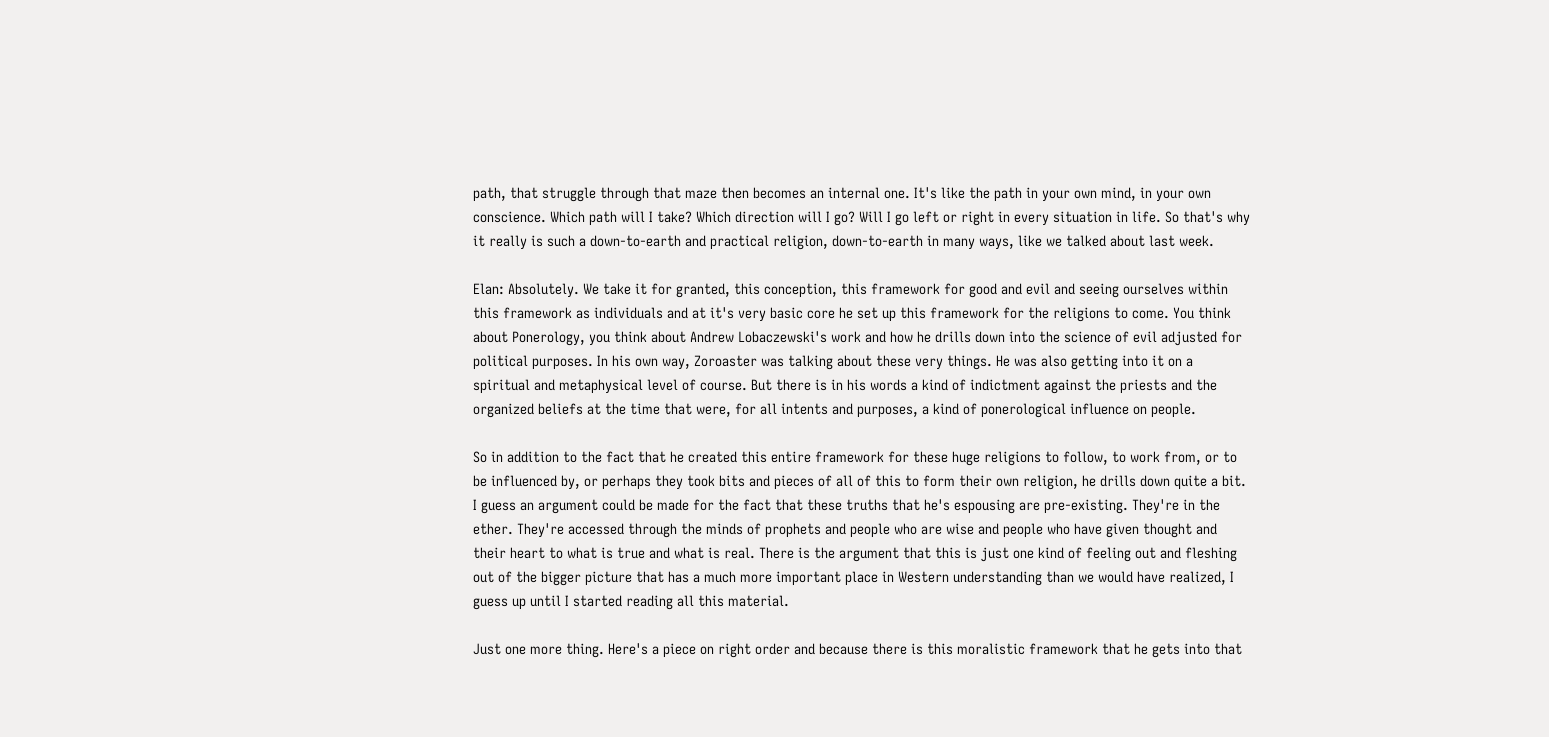path, that struggle through that maze then becomes an internal one. It's like the path in your own mind, in your own conscience. Which path will I take? Which direction will I go? Will I go left or right in every situation in life. So that's why it really is such a down-to-earth and practical religion, down-to-earth in many ways, like we talked about last week.

Elan: Absolutely. We take it for granted, this conception, this framework for good and evil and seeing ourselves within this framework as individuals and at it's very basic core he set up this framework for the religions to come. You think about Ponerology, you think about Andrew Lobaczewski's work and how he drills down into the science of evil adjusted for political purposes. In his own way, Zoroaster was talking about these very things. He was also getting into it on a spiritual and metaphysical level of course. But there is in his words a kind of indictment against the priests and the organized beliefs at the time that were, for all intents and purposes, a kind of ponerological influence on people.

So in addition to the fact that he created this entire framework for these huge religions to follow, to work from, or to be influenced by, or perhaps they took bits and pieces of all of this to form their own religion, he drills down quite a bit. I guess an argument could be made for the fact that these truths that he's espousing are pre-existing. They're in the ether. They're accessed through the minds of prophets and people who are wise and people who have given thought and their heart to what is true and what is real. There is the argument that this is just one kind of feeling out and fleshing out of the bigger picture that has a much more important place in Western understanding than we would have realized, I guess up until I started reading all this material.

Just one more thing. Here's a piece on right order and because there is this moralistic framework that he gets into that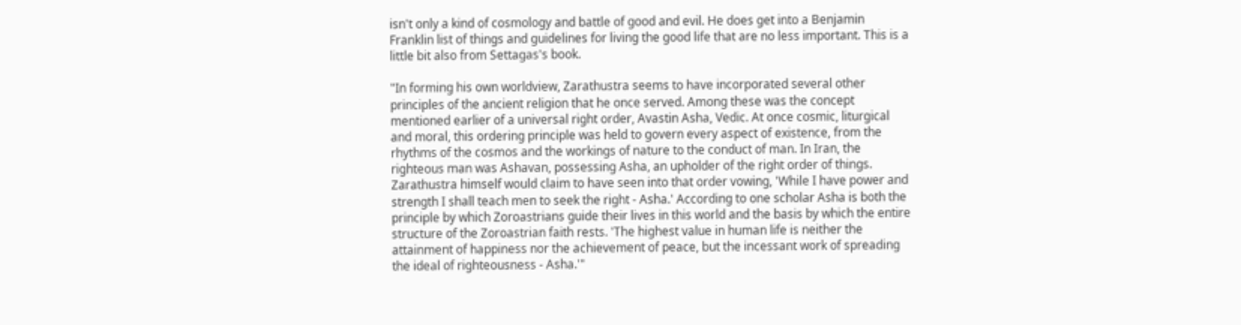isn't only a kind of cosmology and battle of good and evil. He does get into a Benjamin Franklin list of things and guidelines for living the good life that are no less important. This is a little bit also from Settagas's book.

"In forming his own worldview, Zarathustra seems to have incorporated several other principles of the ancient religion that he once served. Among these was the concept mentioned earlier of a universal right order, Avastin Asha, Vedic. At once cosmic, liturgical and moral, this ordering principle was held to govern every aspect of existence, from the rhythms of the cosmos and the workings of nature to the conduct of man. In Iran, the righteous man was Ashavan, possessing Asha, an upholder of the right order of things. Zarathustra himself would claim to have seen into that order vowing, 'While I have power and strength I shall teach men to seek the right - Asha.' According to one scholar Asha is both the principle by which Zoroastrians guide their lives in this world and the basis by which the entire structure of the Zoroastrian faith rests. 'The highest value in human life is neither the attainment of happiness nor the achievement of peace, but the incessant work of spreading the ideal of righteousness - Asha.'"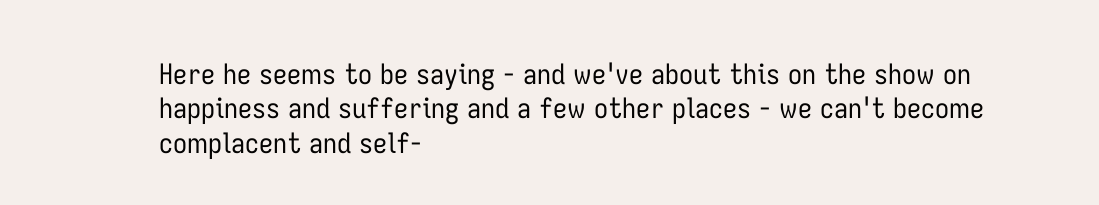Here he seems to be saying - and we've about this on the show on happiness and suffering and a few other places - we can't become complacent and self-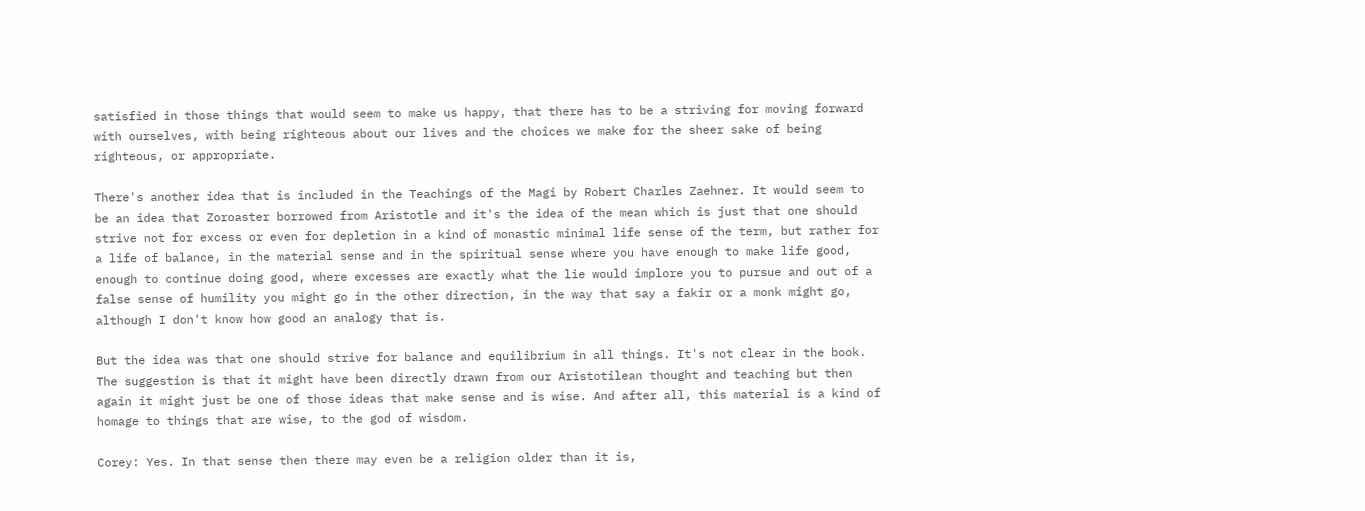satisfied in those things that would seem to make us happy, that there has to be a striving for moving forward with ourselves, with being righteous about our lives and the choices we make for the sheer sake of being righteous, or appropriate.

There's another idea that is included in the Teachings of the Magi by Robert Charles Zaehner. It would seem to be an idea that Zoroaster borrowed from Aristotle and it's the idea of the mean which is just that one should strive not for excess or even for depletion in a kind of monastic minimal life sense of the term, but rather for a life of balance, in the material sense and in the spiritual sense where you have enough to make life good, enough to continue doing good, where excesses are exactly what the lie would implore you to pursue and out of a false sense of humility you might go in the other direction, in the way that say a fakir or a monk might go, although I don't know how good an analogy that is.

But the idea was that one should strive for balance and equilibrium in all things. It's not clear in the book. The suggestion is that it might have been directly drawn from our Aristotilean thought and teaching but then again it might just be one of those ideas that make sense and is wise. And after all, this material is a kind of homage to things that are wise, to the god of wisdom.

Corey: Yes. In that sense then there may even be a religion older than it is,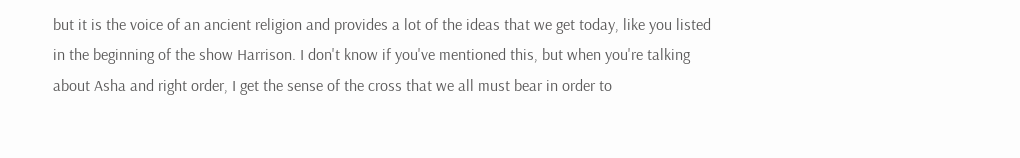but it is the voice of an ancient religion and provides a lot of the ideas that we get today, like you listed in the beginning of the show Harrison. I don't know if you've mentioned this, but when you're talking about Asha and right order, I get the sense of the cross that we all must bear in order to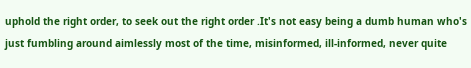uphold the right order, to seek out the right order .It's not easy being a dumb human who's just fumbling around aimlessly most of the time, misinformed, ill-informed, never quite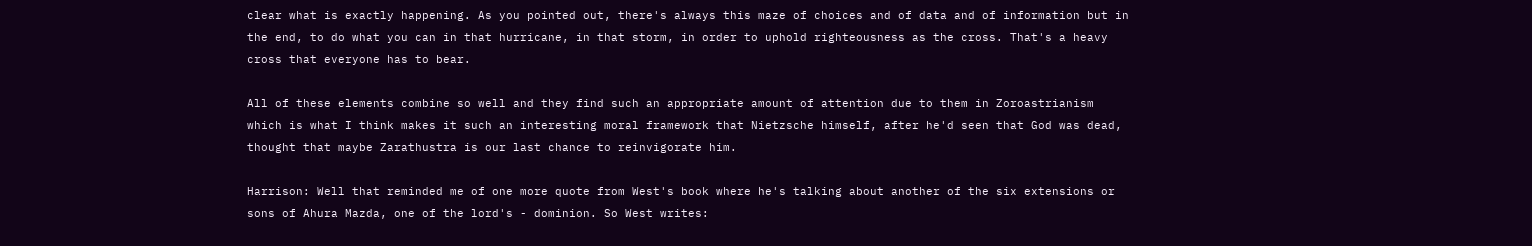clear what is exactly happening. As you pointed out, there's always this maze of choices and of data and of information but in the end, to do what you can in that hurricane, in that storm, in order to uphold righteousness as the cross. That's a heavy cross that everyone has to bear.

All of these elements combine so well and they find such an appropriate amount of attention due to them in Zoroastrianism which is what I think makes it such an interesting moral framework that Nietzsche himself, after he'd seen that God was dead, thought that maybe Zarathustra is our last chance to reinvigorate him.

Harrison: Well that reminded me of one more quote from West's book where he's talking about another of the six extensions or sons of Ahura Mazda, one of the lord's - dominion. So West writes: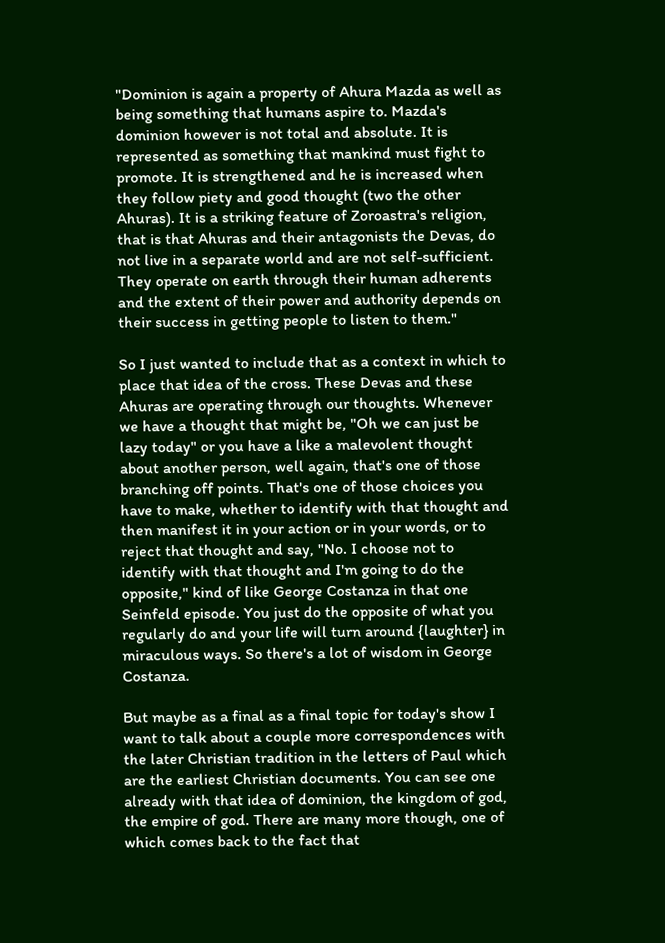"Dominion is again a property of Ahura Mazda as well as being something that humans aspire to. Mazda's dominion however is not total and absolute. It is represented as something that mankind must fight to promote. It is strengthened and he is increased when they follow piety and good thought (two the other Ahuras). It is a striking feature of Zoroastra's religion, that is that Ahuras and their antagonists the Devas, do not live in a separate world and are not self-sufficient. They operate on earth through their human adherents and the extent of their power and authority depends on their success in getting people to listen to them."

So I just wanted to include that as a context in which to place that idea of the cross. These Devas and these Ahuras are operating through our thoughts. Whenever we have a thought that might be, "Oh we can just be lazy today" or you have a like a malevolent thought about another person, well again, that's one of those branching off points. That's one of those choices you have to make, whether to identify with that thought and then manifest it in your action or in your words, or to reject that thought and say, "No. I choose not to identify with that thought and I'm going to do the opposite," kind of like George Costanza in that one Seinfeld episode. You just do the opposite of what you regularly do and your life will turn around {laughter} in miraculous ways. So there's a lot of wisdom in George Costanza.

But maybe as a final as a final topic for today's show I want to talk about a couple more correspondences with the later Christian tradition in the letters of Paul which are the earliest Christian documents. You can see one already with that idea of dominion, the kingdom of god, the empire of god. There are many more though, one of which comes back to the fact that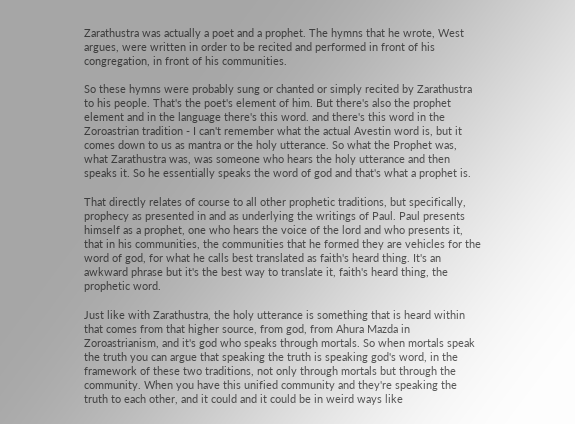Zarathustra was actually a poet and a prophet. The hymns that he wrote, West argues, were written in order to be recited and performed in front of his congregation, in front of his communities.

So these hymns were probably sung or chanted or simply recited by Zarathustra to his people. That's the poet's element of him. But there's also the prophet element and in the language there's this word. and there's this word in the Zoroastrian tradition - I can't remember what the actual Avestin word is, but it comes down to us as mantra or the holy utterance. So what the Prophet was, what Zarathustra was, was someone who hears the holy utterance and then speaks it. So he essentially speaks the word of god and that's what a prophet is.

That directly relates of course to all other prophetic traditions, but specifically, prophecy as presented in and as underlying the writings of Paul. Paul presents himself as a prophet, one who hears the voice of the lord and who presents it, that in his communities, the communities that he formed they are vehicles for the word of god, for what he calls best translated as faith's heard thing. It's an awkward phrase but it's the best way to translate it, faith's heard thing, the prophetic word.

Just like with Zarathustra, the holy utterance is something that is heard within that comes from that higher source, from god, from Ahura Mazda in Zoroastrianism, and it's god who speaks through mortals. So when mortals speak the truth you can argue that speaking the truth is speaking god's word, in the framework of these two traditions, not only through mortals but through the community. When you have this unified community and they're speaking the truth to each other, and it could and it could be in weird ways like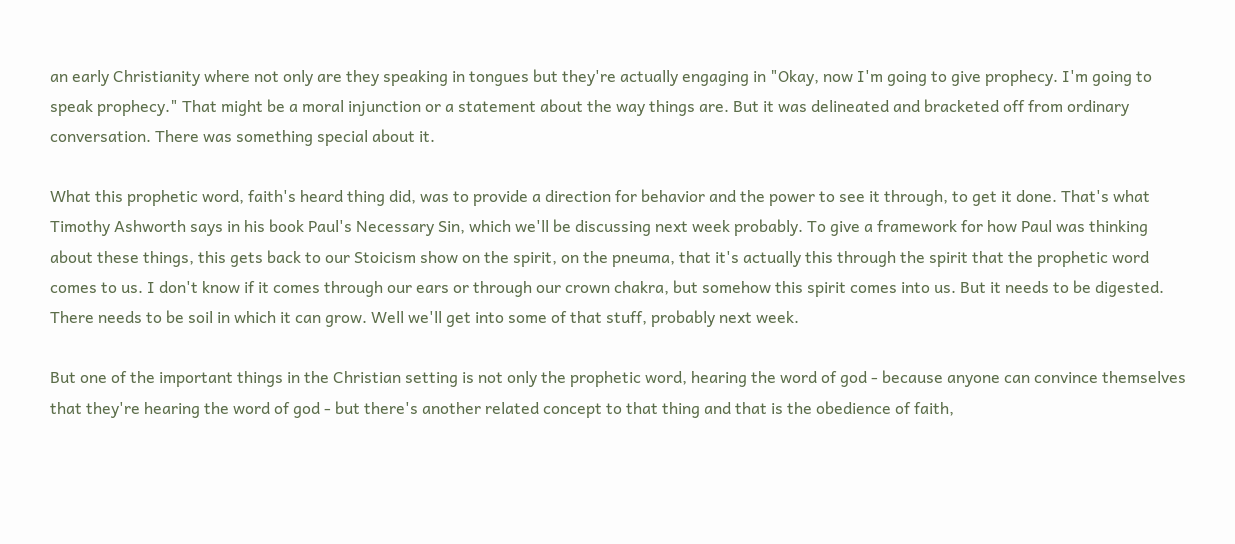an early Christianity where not only are they speaking in tongues but they're actually engaging in "Okay, now I'm going to give prophecy. I'm going to speak prophecy." That might be a moral injunction or a statement about the way things are. But it was delineated and bracketed off from ordinary conversation. There was something special about it.

What this prophetic word, faith's heard thing did, was to provide a direction for behavior and the power to see it through, to get it done. That's what Timothy Ashworth says in his book Paul's Necessary Sin, which we'll be discussing next week probably. To give a framework for how Paul was thinking about these things, this gets back to our Stoicism show on the spirit, on the pneuma, that it's actually this through the spirit that the prophetic word comes to us. I don't know if it comes through our ears or through our crown chakra, but somehow this spirit comes into us. But it needs to be digested. There needs to be soil in which it can grow. Well we'll get into some of that stuff, probably next week.

But one of the important things in the Christian setting is not only the prophetic word, hearing the word of god - because anyone can convince themselves that they're hearing the word of god - but there's another related concept to that thing and that is the obedience of faith,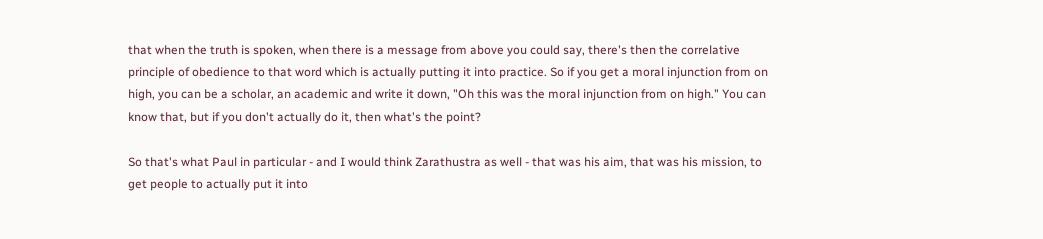that when the truth is spoken, when there is a message from above you could say, there's then the correlative principle of obedience to that word which is actually putting it into practice. So if you get a moral injunction from on high, you can be a scholar, an academic and write it down, "Oh this was the moral injunction from on high." You can know that, but if you don't actually do it, then what's the point?

So that's what Paul in particular - and I would think Zarathustra as well - that was his aim, that was his mission, to get people to actually put it into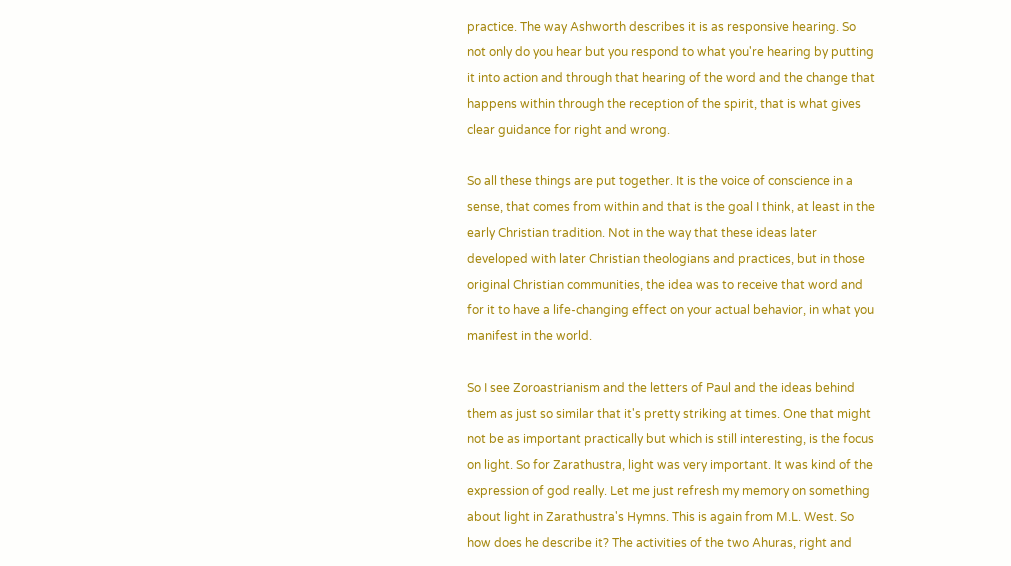practice. The way Ashworth describes it is as responsive hearing. So not only do you hear but you respond to what you're hearing by putting it into action and through that hearing of the word and the change that happens within through the reception of the spirit, that is what gives clear guidance for right and wrong.

So all these things are put together. It is the voice of conscience in a sense, that comes from within and that is the goal I think, at least in the early Christian tradition. Not in the way that these ideas later developed with later Christian theologians and practices, but in those original Christian communities, the idea was to receive that word and for it to have a life-changing effect on your actual behavior, in what you manifest in the world.

So I see Zoroastrianism and the letters of Paul and the ideas behind them as just so similar that it's pretty striking at times. One that might not be as important practically but which is still interesting, is the focus on light. So for Zarathustra, light was very important. It was kind of the expression of god really. Let me just refresh my memory on something about light in Zarathustra's Hymns. This is again from M.L. West. So how does he describe it? The activities of the two Ahuras, right and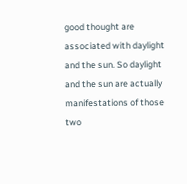good thought are associated with daylight and the sun. So daylight and the sun are actually manifestations of those two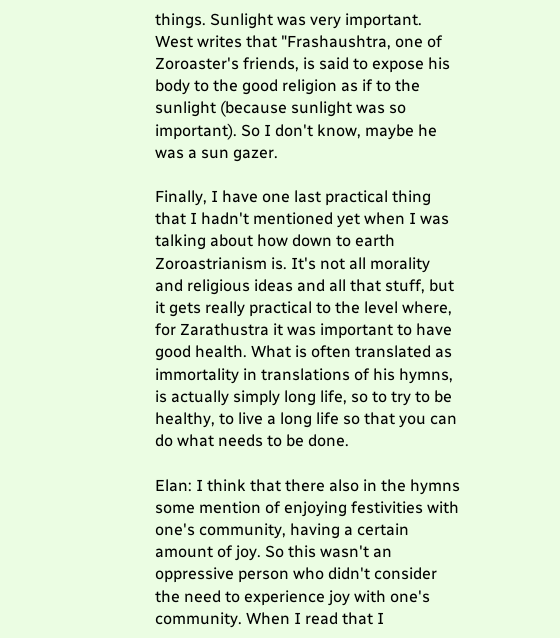things. Sunlight was very important. West writes that "Frashaushtra, one of Zoroaster's friends, is said to expose his body to the good religion as if to the sunlight (because sunlight was so important). So I don't know, maybe he was a sun gazer.

Finally, I have one last practical thing that I hadn't mentioned yet when I was talking about how down to earth Zoroastrianism is. It's not all morality and religious ideas and all that stuff, but it gets really practical to the level where, for Zarathustra it was important to have good health. What is often translated as immortality in translations of his hymns, is actually simply long life, so to try to be healthy, to live a long life so that you can do what needs to be done.

Elan: I think that there also in the hymns some mention of enjoying festivities with one's community, having a certain amount of joy. So this wasn't an oppressive person who didn't consider the need to experience joy with one's community. When I read that I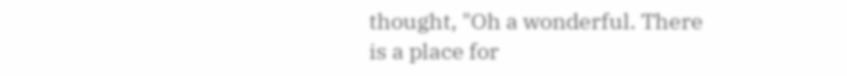thought, "Oh a wonderful. There is a place for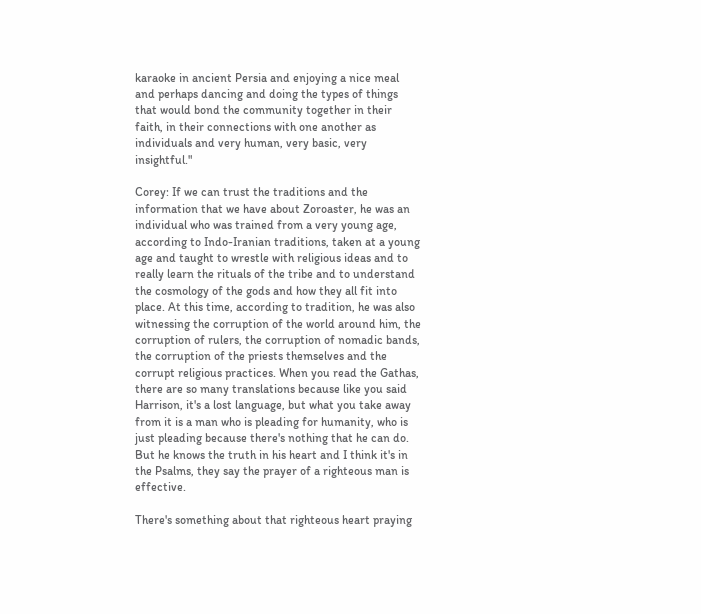karaoke in ancient Persia and enjoying a nice meal and perhaps dancing and doing the types of things that would bond the community together in their faith, in their connections with one another as individuals and very human, very basic, very insightful."

Corey: If we can trust the traditions and the information that we have about Zoroaster, he was an individual who was trained from a very young age, according to Indo-Iranian traditions, taken at a young age and taught to wrestle with religious ideas and to really learn the rituals of the tribe and to understand the cosmology of the gods and how they all fit into place. At this time, according to tradition, he was also witnessing the corruption of the world around him, the corruption of rulers, the corruption of nomadic bands, the corruption of the priests themselves and the corrupt religious practices. When you read the Gathas, there are so many translations because like you said Harrison, it's a lost language, but what you take away from it is a man who is pleading for humanity, who is just pleading because there's nothing that he can do. But he knows the truth in his heart and I think it's in the Psalms, they say the prayer of a righteous man is effective.

There's something about that righteous heart praying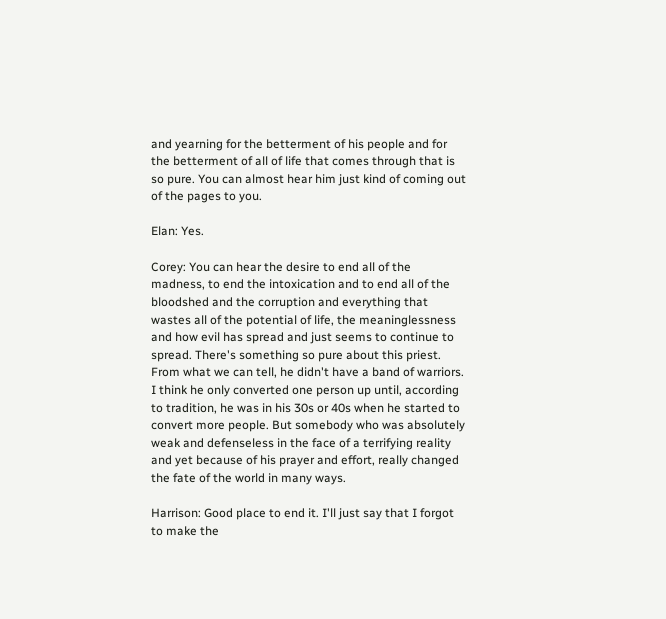and yearning for the betterment of his people and for the betterment of all of life that comes through that is so pure. You can almost hear him just kind of coming out of the pages to you.

Elan: Yes.

Corey: You can hear the desire to end all of the madness, to end the intoxication and to end all of the bloodshed and the corruption and everything that wastes all of the potential of life, the meaninglessness and how evil has spread and just seems to continue to spread. There's something so pure about this priest. From what we can tell, he didn't have a band of warriors. I think he only converted one person up until, according to tradition, he was in his 30s or 40s when he started to convert more people. But somebody who was absolutely weak and defenseless in the face of a terrifying reality and yet because of his prayer and effort, really changed the fate of the world in many ways.

Harrison: Good place to end it. I'll just say that I forgot to make the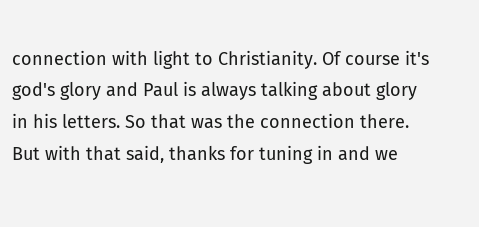connection with light to Christianity. Of course it's god's glory and Paul is always talking about glory in his letters. So that was the connection there. But with that said, thanks for tuning in and we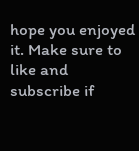hope you enjoyed it. Make sure to like and subscribe if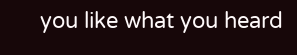you like what you heard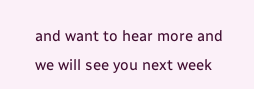and want to hear more and we will see you next week